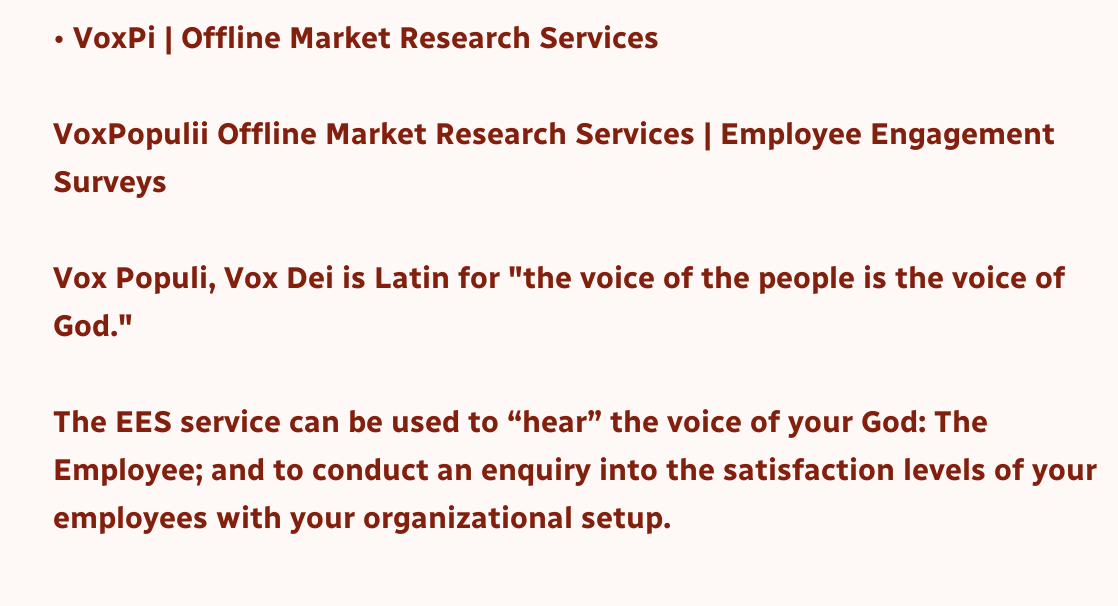• VoxPi | Offline Market Research Services

VoxPopulii Offline Market Research Services | Employee Engagement Surveys

Vox Populi, Vox Dei is Latin for "the voice of the people is the voice of God."

The EES service can be used to “hear” the voice of your God: The Employee; and to conduct an enquiry into the satisfaction levels of your employees with your organizational setup.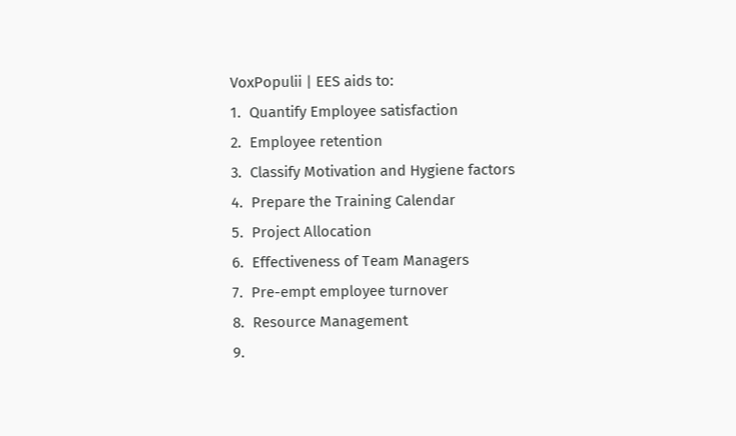VoxPopulii | EES aids to:
1.  Quantify Employee satisfaction
2.  Employee retention
3.  Classify Motivation and Hygiene factors
4.  Prepare the Training Calendar
5.  Project Allocation
6.  Effectiveness of Team Managers
7.  Pre-empt employee turnover
8.  Resource Management
9.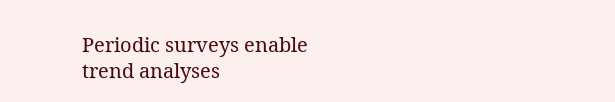Periodic surveys enable trend analyses